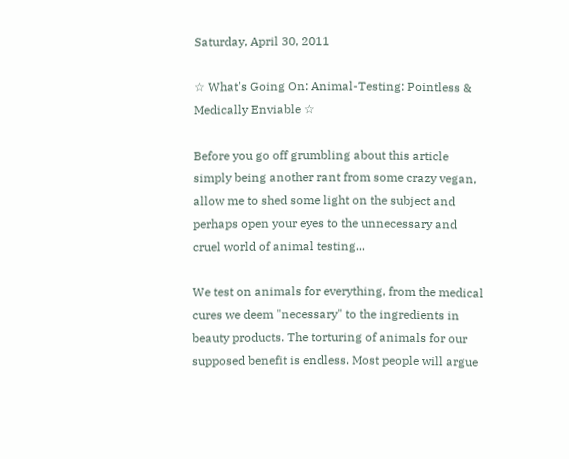Saturday, April 30, 2011

☆ What's Going On: Animal-Testing: Pointless & Medically Enviable ☆

Before you go off grumbling about this article simply being another rant from some crazy vegan, allow me to shed some light on the subject and perhaps open your eyes to the unnecessary and cruel world of animal testing...

We test on animals for everything, from the medical cures we deem "necessary" to the ingredients in beauty products. The torturing of animals for our supposed benefit is endless. Most people will argue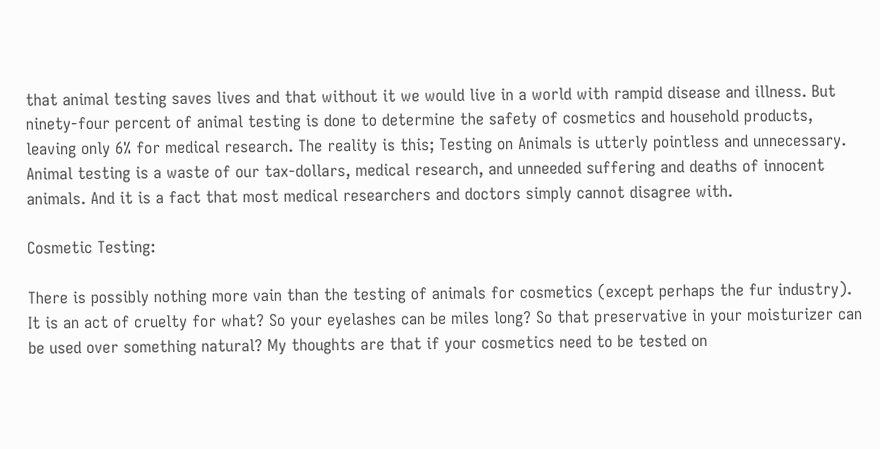that animal testing saves lives and that without it we would live in a world with rampid disease and illness. But ninety-four percent of animal testing is done to determine the safety of cosmetics and household products, leaving only 6% for medical research. The reality is this; Testing on Animals is utterly pointless and unnecessary. Animal testing is a waste of our tax-dollars, medical research, and unneeded suffering and deaths of innocent animals. And it is a fact that most medical researchers and doctors simply cannot disagree with.

Cosmetic Testing:

There is possibly nothing more vain than the testing of animals for cosmetics (except perhaps the fur industry). It is an act of cruelty for what? So your eyelashes can be miles long? So that preservative in your moisturizer can be used over something natural? My thoughts are that if your cosmetics need to be tested on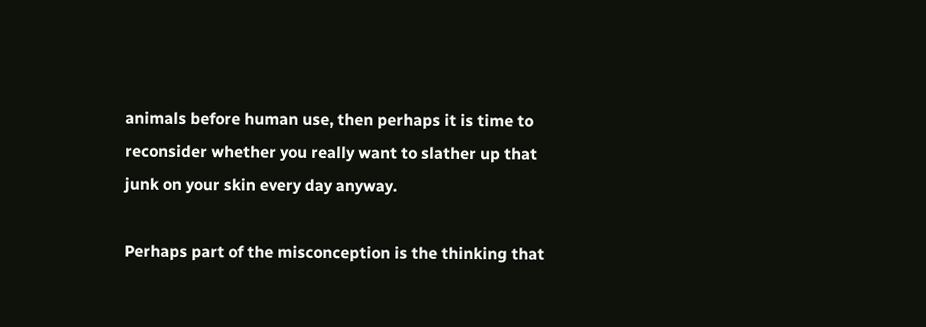animals before human use, then perhaps it is time to reconsider whether you really want to slather up that junk on your skin every day anyway.

Perhaps part of the misconception is the thinking that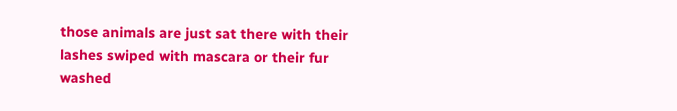those animals are just sat there with their lashes swiped with mascara or their fur washed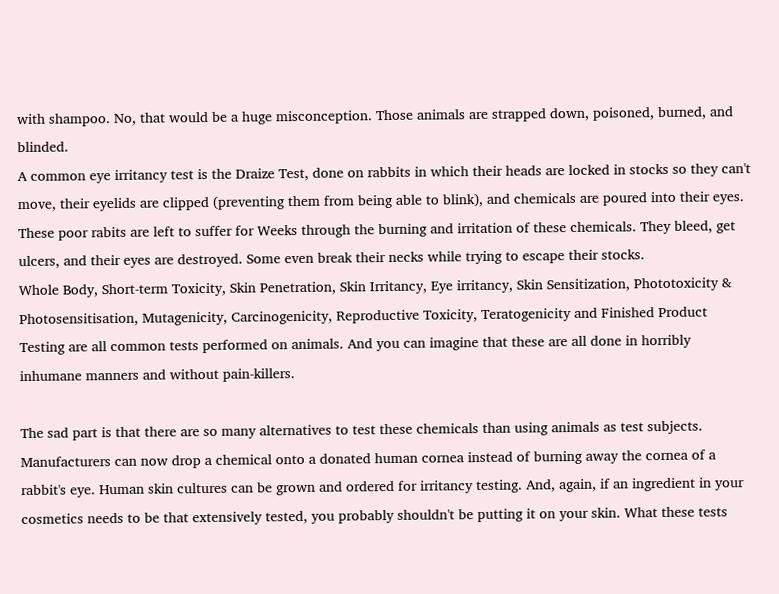with shampoo. No, that would be a huge misconception. Those animals are strapped down, poisoned, burned, and blinded.
A common eye irritancy test is the Draize Test, done on rabbits in which their heads are locked in stocks so they can't move, their eyelids are clipped (preventing them from being able to blink), and chemicals are poured into their eyes. These poor rabits are left to suffer for Weeks through the burning and irritation of these chemicals. They bleed, get ulcers, and their eyes are destroyed. Some even break their necks while trying to escape their stocks.
Whole Body, Short-term Toxicity, Skin Penetration, Skin Irritancy, Eye irritancy, Skin Sensitization, Phototoxicity & Photosensitisation, Mutagenicity, Carcinogenicity, Reproductive Toxicity, Teratogenicity and Finished Product Testing are all common tests performed on animals. And you can imagine that these are all done in horribly inhumane manners and without pain-killers.

The sad part is that there are so many alternatives to test these chemicals than using animals as test subjects. Manufacturers can now drop a chemical onto a donated human cornea instead of burning away the cornea of a rabbit's eye. Human skin cultures can be grown and ordered for irritancy testing. And, again, if an ingredient in your cosmetics needs to be that extensively tested, you probably shouldn't be putting it on your skin. What these tests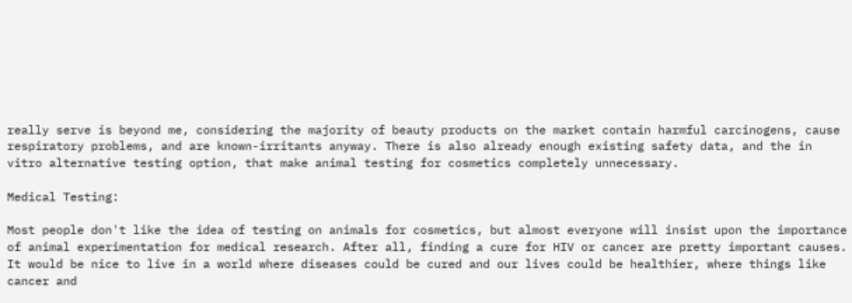really serve is beyond me, considering the majority of beauty products on the market contain harmful carcinogens, cause respiratory problems, and are known-irritants anyway. There is also already enough existing safety data, and the in vitro alternative testing option, that make animal testing for cosmetics completely unnecessary.

Medical Testing:

Most people don't like the idea of testing on animals for cosmetics, but almost everyone will insist upon the importance of animal experimentation for medical research. After all, finding a cure for HIV or cancer are pretty important causes.
It would be nice to live in a world where diseases could be cured and our lives could be healthier, where things like cancer and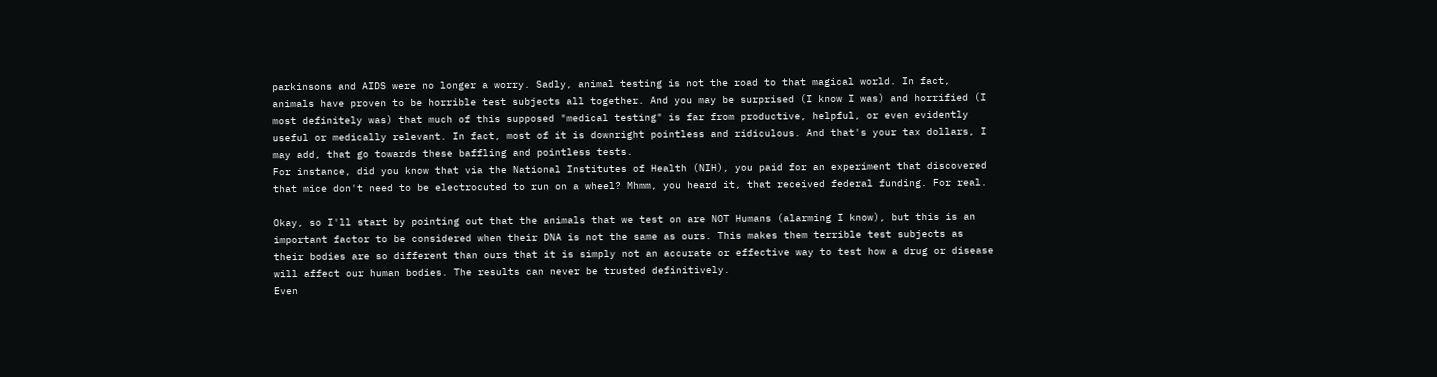parkinsons and AIDS were no longer a worry. Sadly, animal testing is not the road to that magical world. In fact, animals have proven to be horrible test subjects all together. And you may be surprised (I know I was) and horrified (I most definitely was) that much of this supposed "medical testing" is far from productive, helpful, or even evidently useful or medically relevant. In fact, most of it is downright pointless and ridiculous. And that's your tax dollars, I may add, that go towards these baffling and pointless tests.
For instance, did you know that via the National Institutes of Health (NIH), you paid for an experiment that discovered that mice don't need to be electrocuted to run on a wheel? Mhmm, you heard it, that received federal funding. For real.

Okay, so I'll start by pointing out that the animals that we test on are NOT Humans (alarming I know), but this is an important factor to be considered when their DNA is not the same as ours. This makes them terrible test subjects as their bodies are so different than ours that it is simply not an accurate or effective way to test how a drug or disease will affect our human bodies. The results can never be trusted definitively.
Even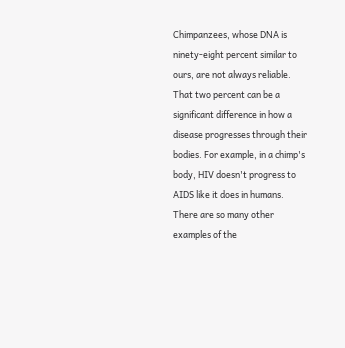Chimpanzees, whose DNA is ninety-eight percent similar to ours, are not always reliable. That two percent can be a significant difference in how a disease progresses through their bodies. For example, in a chimp's body, HIV doesn't progress to AIDS like it does in humans.
There are so many other examples of the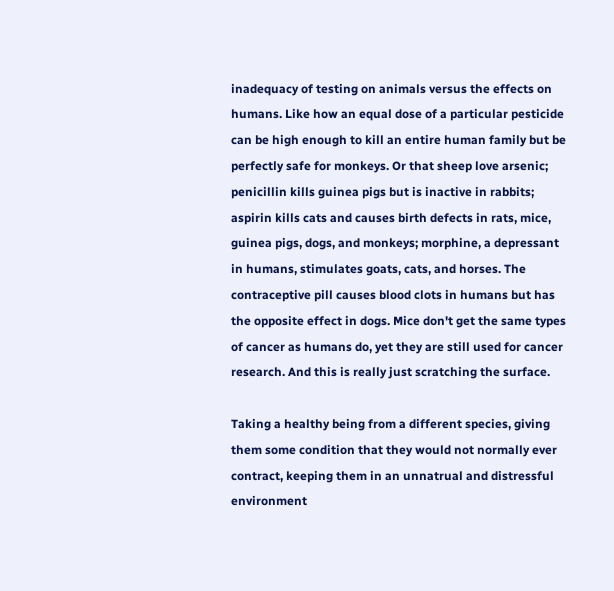inadequacy of testing on animals versus the effects on humans. Like how an equal dose of a particular pesticide can be high enough to kill an entire human family but be perfectly safe for monkeys. Or that sheep love arsenic; penicillin kills guinea pigs but is inactive in rabbits; aspirin kills cats and causes birth defects in rats, mice, guinea pigs, dogs, and monkeys; morphine, a depressant in humans, stimulates goats, cats, and horses. The contraceptive pill causes blood clots in humans but has the opposite effect in dogs. Mice don't get the same types of cancer as humans do, yet they are still used for cancer research. And this is really just scratching the surface.

Taking a healthy being from a different species, giving them some condition that they would not normally ever contract, keeping them in an unnatrual and distressful environment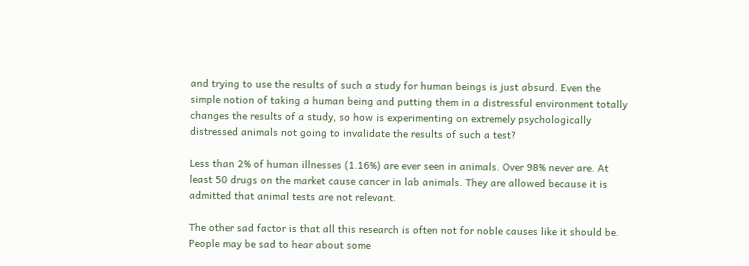and trying to use the results of such a study for human beings is just absurd. Even the simple notion of taking a human being and putting them in a distressful environment totally changes the results of a study, so how is experimenting on extremely psychologically distressed animals not going to invalidate the results of such a test?

Less than 2% of human illnesses (1.16%) are ever seen in animals. Over 98% never are. At least 50 drugs on the market cause cancer in lab animals. They are allowed because it is admitted that animal tests are not relevant.

The other sad factor is that all this research is often not for noble causes like it should be. People may be sad to hear about some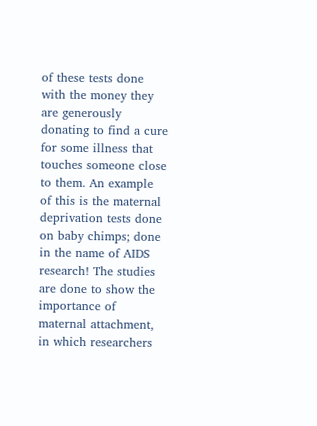of these tests done with the money they are generously donating to find a cure for some illness that touches someone close to them. An example of this is the maternal deprivation tests done on baby chimps; done in the name of AIDS research! The studies are done to show the importance of maternal attachment, in which researchers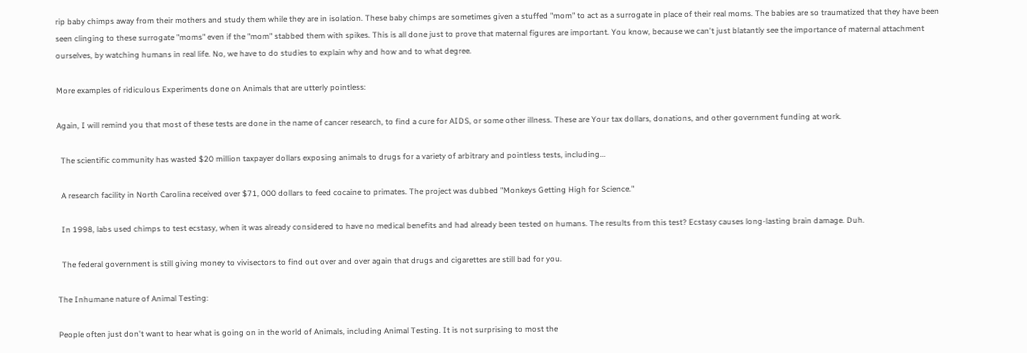rip baby chimps away from their mothers and study them while they are in isolation. These baby chimps are sometimes given a stuffed "mom" to act as a surrogate in place of their real moms. The babies are so traumatized that they have been seen clinging to these surrogate "moms" even if the "mom" stabbed them with spikes. This is all done just to prove that maternal figures are important. You know, because we can't just blatantly see the importance of maternal attachment ourselves, by watching humans in real life. No, we have to do studies to explain why and how and to what degree.

More examples of ridiculous Experiments done on Animals that are utterly pointless:

Again, I will remind you that most of these tests are done in the name of cancer research, to find a cure for AIDS, or some other illness. These are Your tax dollars, donations, and other government funding at work.

  The scientific community has wasted $20 million taxpayer dollars exposing animals to drugs for a variety of arbitrary and pointless tests, including...

  A research facility in North Carolina received over $71, 000 dollars to feed cocaine to primates. The project was dubbed "Monkeys Getting High for Science."

  In 1998, labs used chimps to test ecstasy, when it was already considered to have no medical benefits and had already been tested on humans. The results from this test? Ecstasy causes long-lasting brain damage. Duh.

  The federal government is still giving money to vivisectors to find out over and over again that drugs and cigarettes are still bad for you.

The Inhumane nature of Animal Testing:

People often just don't want to hear what is going on in the world of Animals, including Animal Testing. It is not surprising to most the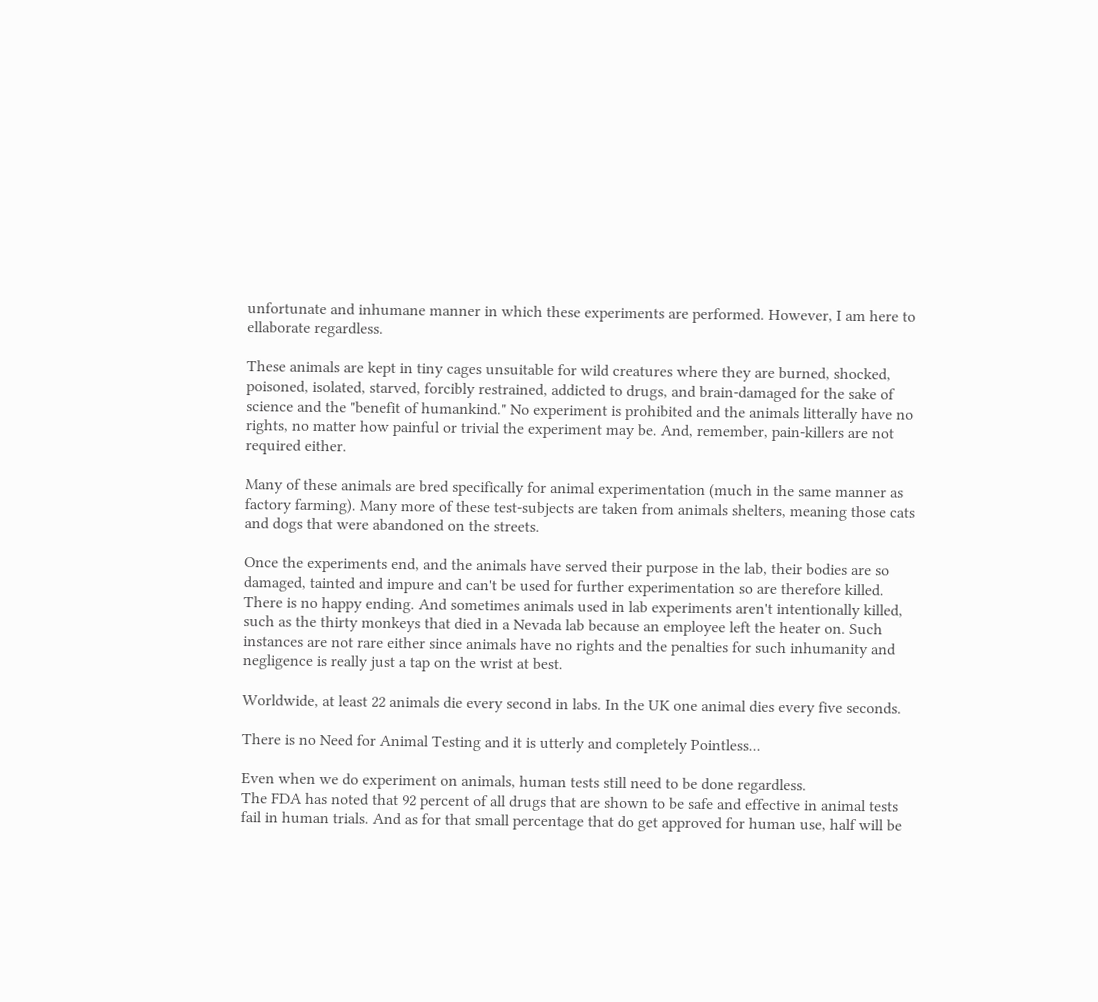unfortunate and inhumane manner in which these experiments are performed. However, I am here to ellaborate regardless.

These animals are kept in tiny cages unsuitable for wild creatures where they are burned, shocked, poisoned, isolated, starved, forcibly restrained, addicted to drugs, and brain-damaged for the sake of science and the "benefit of humankind." No experiment is prohibited and the animals litterally have no rights, no matter how painful or trivial the experiment may be. And, remember, pain-killers are not required either.

Many of these animals are bred specifically for animal experimentation (much in the same manner as factory farming). Many more of these test-subjects are taken from animals shelters, meaning those cats and dogs that were abandoned on the streets.

Once the experiments end, and the animals have served their purpose in the lab, their bodies are so damaged, tainted and impure and can't be used for further experimentation so are therefore killed. There is no happy ending. And sometimes animals used in lab experiments aren't intentionally killed, such as the thirty monkeys that died in a Nevada lab because an employee left the heater on. Such instances are not rare either since animals have no rights and the penalties for such inhumanity and negligence is really just a tap on the wrist at best.

Worldwide, at least 22 animals die every second in labs. In the UK one animal dies every five seconds.

There is no Need for Animal Testing and it is utterly and completely Pointless...

Even when we do experiment on animals, human tests still need to be done regardless.
The FDA has noted that 92 percent of all drugs that are shown to be safe and effective in animal tests fail in human trials. And as for that small percentage that do get approved for human use, half will be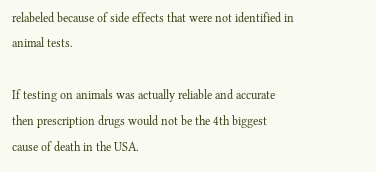relabeled because of side effects that were not identified in animal tests.

If testing on animals was actually reliable and accurate then prescription drugs would not be the 4th biggest cause of death in the USA.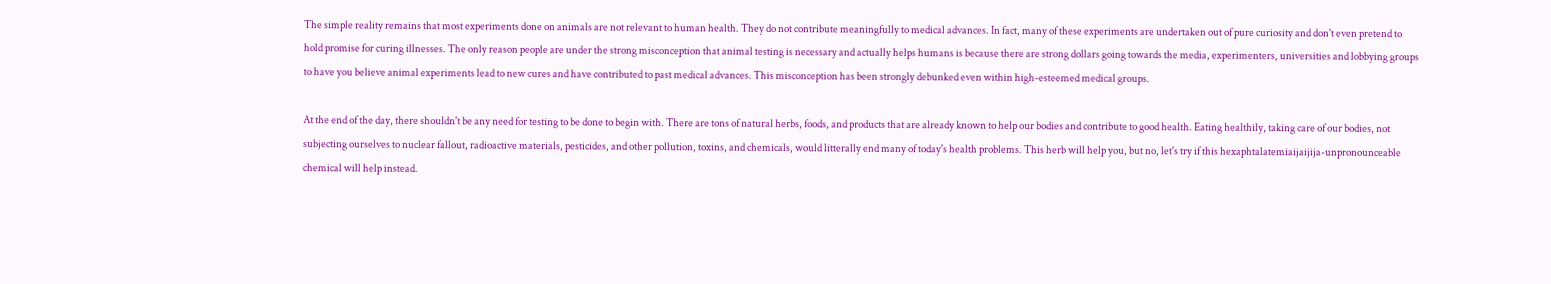The simple reality remains that most experiments done on animals are not relevant to human health. They do not contribute meaningfully to medical advances. In fact, many of these experiments are undertaken out of pure curiosity and don't even pretend to hold promise for curing illnesses. The only reason people are under the strong misconception that animal testing is necessary and actually helps humans is because there are strong dollars going towards the media, experimenters, universities and lobbying groups to have you believe animal experiments lead to new cures and have contributed to past medical advances. This misconception has been strongly debunked even within high-esteemed medical groups.

At the end of the day, there shouldn't be any need for testing to be done to begin with. There are tons of natural herbs, foods, and products that are already known to help our bodies and contribute to good health. Eating healthily, taking care of our bodies, not subjecting ourselves to nuclear fallout, radioactive materials, pesticides, and other pollution, toxins, and chemicals, would litterally end many of today's health problems. This herb will help you, but no, let's try if this hexaphtalatemiaijaijija-unpronounceable chemical will help instead.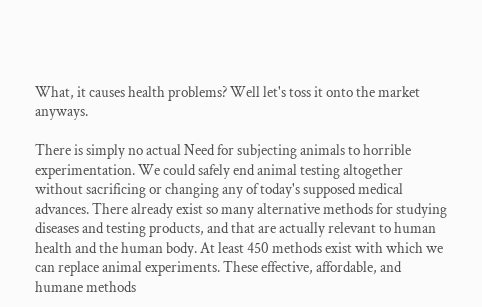What, it causes health problems? Well let's toss it onto the market anyways.

There is simply no actual Need for subjecting animals to horrible experimentation. We could safely end animal testing altogether without sacrificing or changing any of today's supposed medical advances. There already exist so many alternative methods for studying diseases and testing products, and that are actually relevant to human health and the human body. At least 450 methods exist with which we can replace animal experiments. These effective, affordable, and humane methods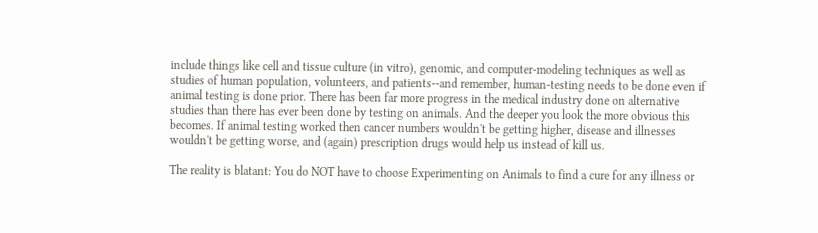include things like cell and tissue culture (in vitro), genomic, and computer-modeling techniques as well as studies of human population, volunteers, and patients--and remember, human-testing needs to be done even if animal testing is done prior. There has been far more progress in the medical industry done on alternative studies than there has ever been done by testing on animals. And the deeper you look the more obvious this becomes. If animal testing worked then cancer numbers wouldn't be getting higher, disease and illnesses wouldn't be getting worse, and (again) prescription drugs would help us instead of kill us.

The reality is blatant: You do NOT have to choose Experimenting on Animals to find a cure for any illness or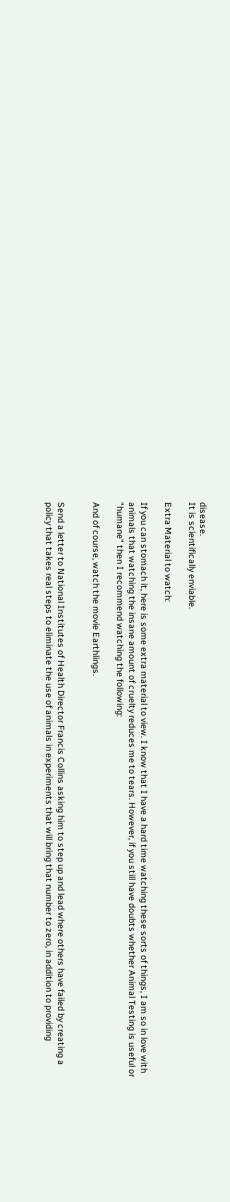disease.
It is scientifically enviable.

Extra Material to watch:

If you can stomach it, here is some extra material to view. I know that I have a hard time watching these sorts of things, I am so in love with animals that watching the insane amount of cruelty reduces me to tears. However, if you still have doubts whether Animal Testing is useful or "humane" then I recommend watching the following:

And of course, watch the movie Earthlings.


Send a letter to National Institutes of Health Director Francis Collins asking him to step up and lead where others have failed by creating a policy that takes real steps to eliminate the use of animals in experiments that will bring that number to zero, in addition to providing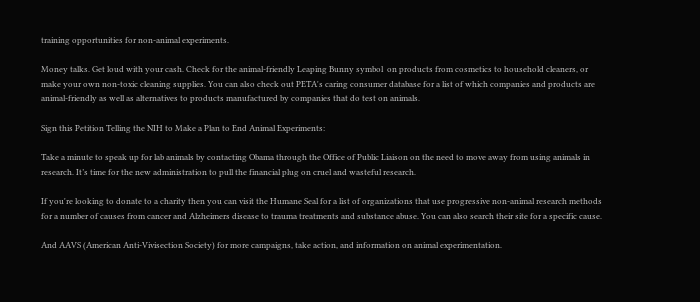training opportunities for non-animal experiments.

Money talks. Get loud with your cash. Check for the animal-friendly Leaping Bunny symbol  on products from cosmetics to household cleaners, or make your own non-toxic cleaning supplies. You can also check out PETA's caring consumer database for a list of which companies and products are animal-friendly as well as alternatives to products manufactured by companies that do test on animals.

Sign this Petition Telling the NIH to Make a Plan to End Animal Experiments:

Take a minute to speak up for lab animals by contacting Obama through the Office of Public Liaison on the need to move away from using animals in research. It’s time for the new administration to pull the financial plug on cruel and wasteful research.

If you're looking to donate to a charity then you can visit the Humane Seal for a list of organizations that use progressive non-animal research methods for a number of causes from cancer and Alzheimers disease to trauma treatments and substance abuse. You can also search their site for a specific cause.

And AAVS (American Anti-Vivisection Society) for more campaigns, take action, and information on animal experimentation.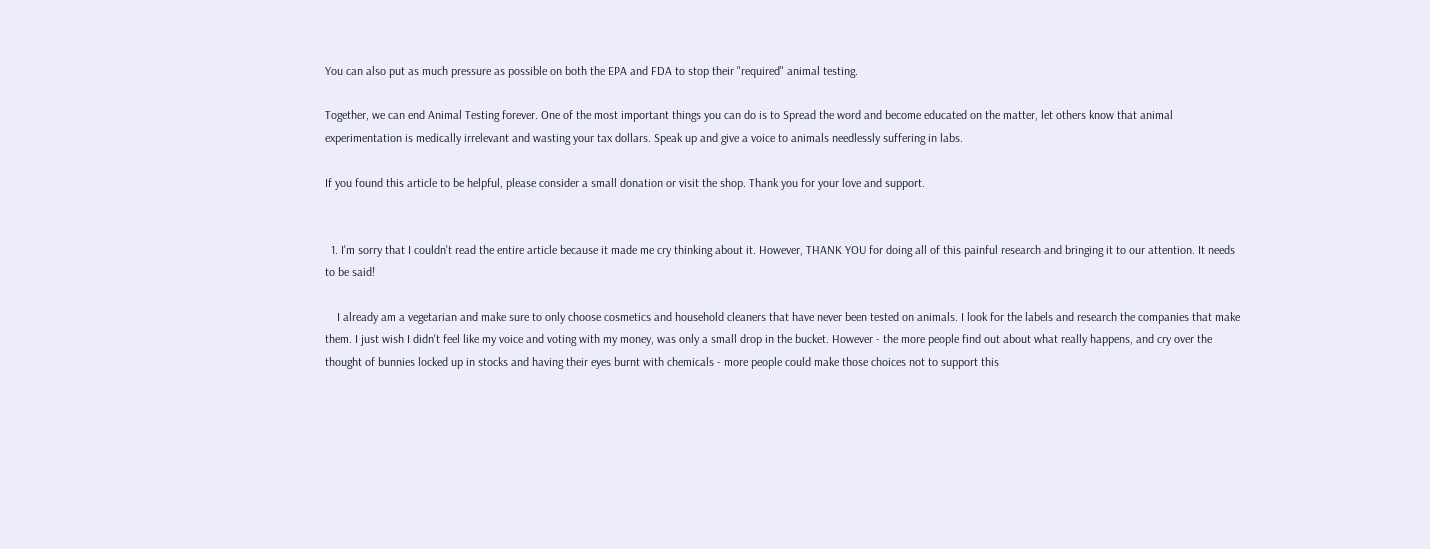You can also put as much pressure as possible on both the EPA and FDA to stop their "required" animal testing.

Together, we can end Animal Testing forever. One of the most important things you can do is to Spread the word and become educated on the matter, let others know that animal experimentation is medically irrelevant and wasting your tax dollars. Speak up and give a voice to animals needlessly suffering in labs.

If you found this article to be helpful, please consider a small donation or visit the shop. Thank you for your love and support.


  1. I'm sorry that I couldn't read the entire article because it made me cry thinking about it. However, THANK YOU for doing all of this painful research and bringing it to our attention. It needs to be said!

    I already am a vegetarian and make sure to only choose cosmetics and household cleaners that have never been tested on animals. I look for the labels and research the companies that make them. I just wish I didn't feel like my voice and voting with my money, was only a small drop in the bucket. However - the more people find out about what really happens, and cry over the thought of bunnies locked up in stocks and having their eyes burnt with chemicals - more people could make those choices not to support this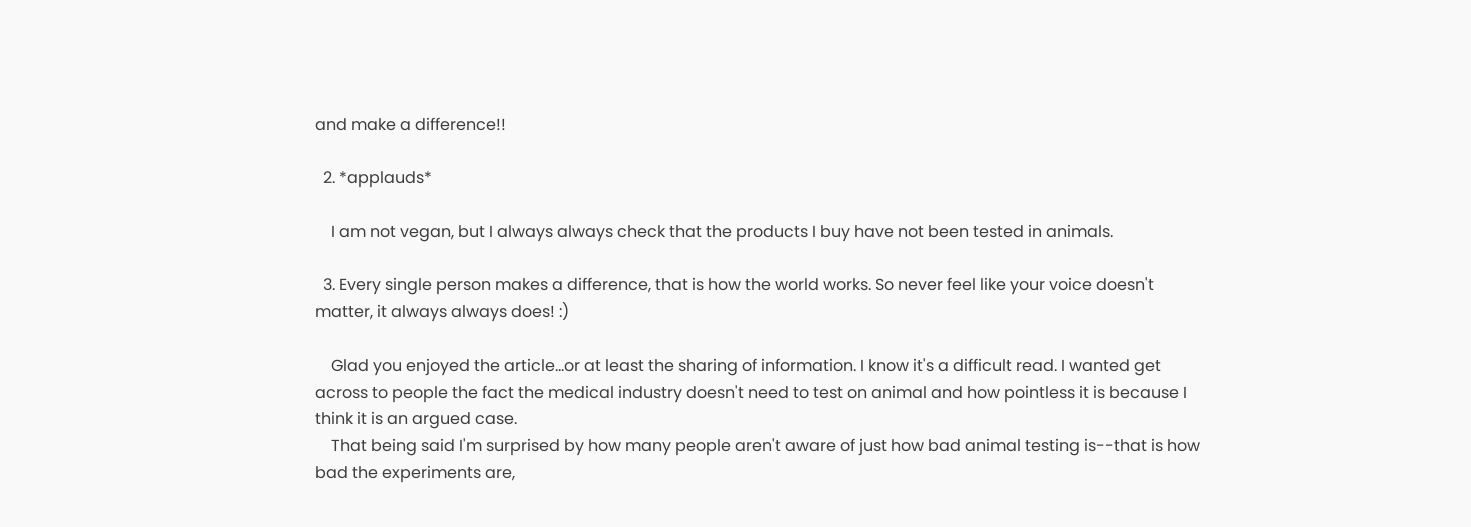and make a difference!!

  2. *applauds*

    I am not vegan, but I always always check that the products I buy have not been tested in animals.

  3. Every single person makes a difference, that is how the world works. So never feel like your voice doesn't matter, it always always does! :)

    Glad you enjoyed the article...or at least the sharing of information. I know it's a difficult read. I wanted get across to people the fact the medical industry doesn't need to test on animal and how pointless it is because I think it is an argued case.
    That being said I'm surprised by how many people aren't aware of just how bad animal testing is--that is how bad the experiments are,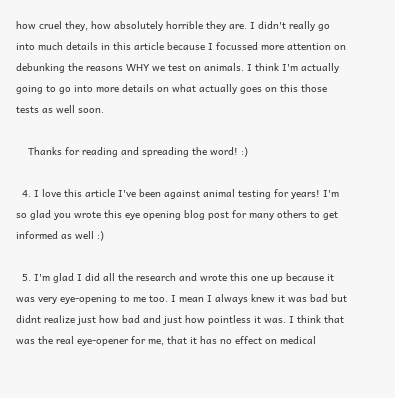how cruel they, how absolutely horrible they are. I didn't really go into much details in this article because I focussed more attention on debunking the reasons WHY we test on animals. I think I'm actually going to go into more details on what actually goes on this those tests as well soon.

    Thanks for reading and spreading the word! :)

  4. I love this article I've been against animal testing for years! I'm so glad you wrote this eye opening blog post for many others to get informed as well :)

  5. I'm glad I did all the research and wrote this one up because it was very eye-opening to me too. I mean I always knew it was bad but didnt realize just how bad and just how pointless it was. I think that was the real eye-opener for me, that it has no effect on medical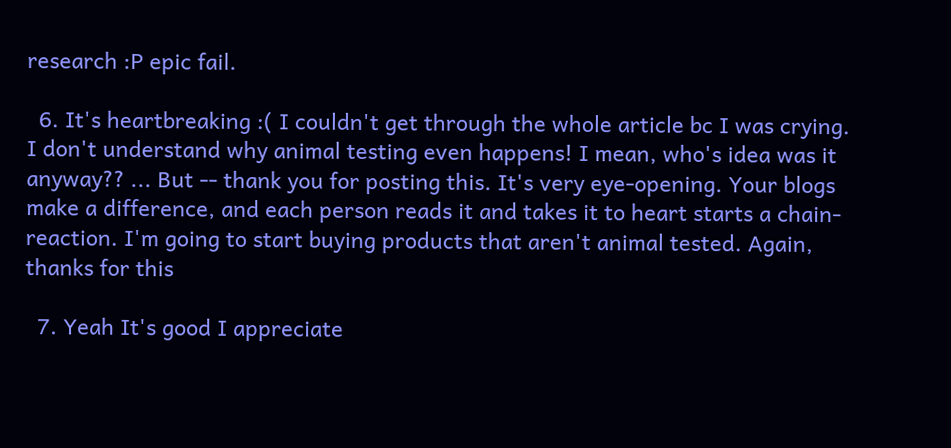research :P epic fail.

  6. It's heartbreaking :( I couldn't get through the whole article bc I was crying. I don't understand why animal testing even happens! I mean, who's idea was it anyway?? ... But -- thank you for posting this. It's very eye-opening. Your blogs make a difference, and each person reads it and takes it to heart starts a chain-reaction. I'm going to start buying products that aren't animal tested. Again, thanks for this

  7. Yeah It's good I appreciate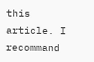this article. I recommand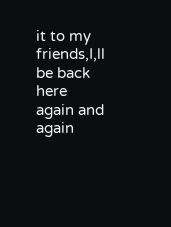it to my friends,I,ll be back here again and again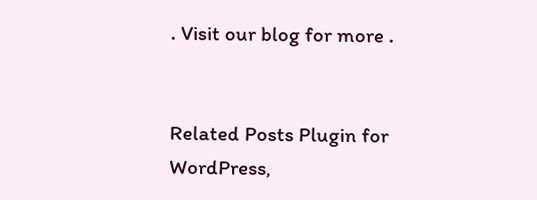. Visit our blog for more .


Related Posts Plugin for WordPress,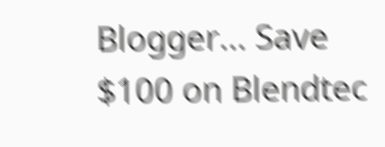Blogger... Save $100 on Blendtec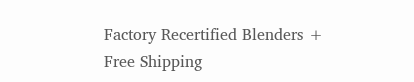Factory Recertified Blenders + Free Shipping